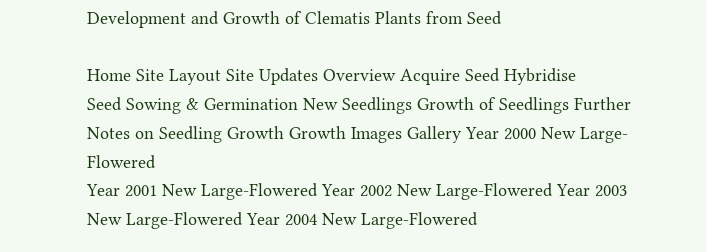Development and Growth of Clematis Plants from Seed

Home Site Layout Site Updates Overview Acquire Seed Hybridise
Seed Sowing & Germination New Seedlings Growth of Seedlings Further Notes on Seedling Growth Growth Images Gallery Year 2000 New Large-Flowered
Year 2001 New Large-Flowered Year 2002 New Large-Flowered Year 2003 New Large-Flowered Year 2004 New Large-Flowered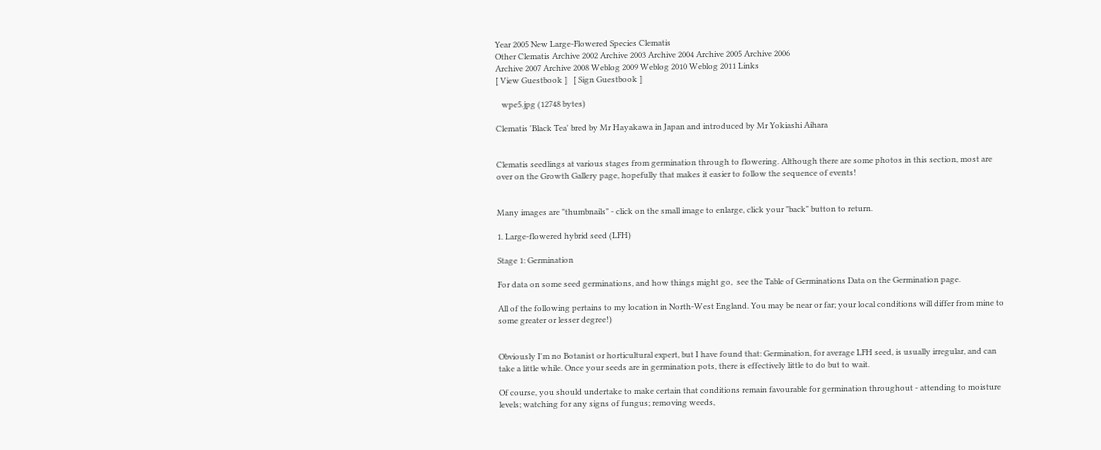Year 2005 New Large-Flowered Species Clematis
Other Clematis Archive 2002 Archive 2003 Archive 2004 Archive 2005 Archive 2006
Archive 2007 Archive 2008 Weblog 2009 Weblog 2010 Weblog 2011 Links
[ View Guestbook ]   [ Sign Guestbook ]

   wpe5.jpg (12748 bytes)

Clematis 'Black Tea' bred by Mr Hayakawa in Japan and introduced by Mr Yokiashi Aihara


Clematis seedlings at various stages from germination through to flowering. Although there are some photos in this section, most are over on the Growth Gallery page, hopefully that makes it easier to follow the sequence of events!


Many images are "thumbnails" - click on the small image to enlarge, click your "back" button to return.

1. Large-flowered hybrid seed (LFH)

Stage 1: Germination

For data on some seed germinations, and how things might go,  see the Table of Germinations Data on the Germination page.

All of the following pertains to my location in North-West England. You may be near or far; your local conditions will differ from mine to some greater or lesser degree!)


Obviously I'm no Botanist or horticultural expert, but I have found that: Germination, for average LFH seed, is usually irregular, and can take a little while. Once your seeds are in germination pots, there is effectively little to do but to wait.

Of course, you should undertake to make certain that conditions remain favourable for germination throughout - attending to moisture levels; watching for any signs of fungus; removing weeds,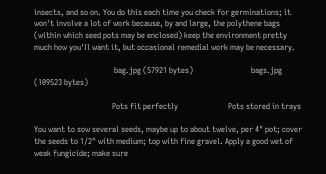insects, and so on. You do this each time you check for germinations; it won't involve a lot of work because, by and large, the polythene bags (within which seed pots may be enclosed) keep the environment pretty much how you'll want it, but occasional remedial work may be necessary.

                                        bag.jpg (57921 bytes)                             bags.jpg (109523 bytes)

                                       Pots fit perfectly                         Pots stored in trays

You want to sow several seeds, maybe up to about twelve, per 4" pot; cover the seeds to 1/2" with medium; top with fine gravel. Apply a good wet of weak fungicide; make sure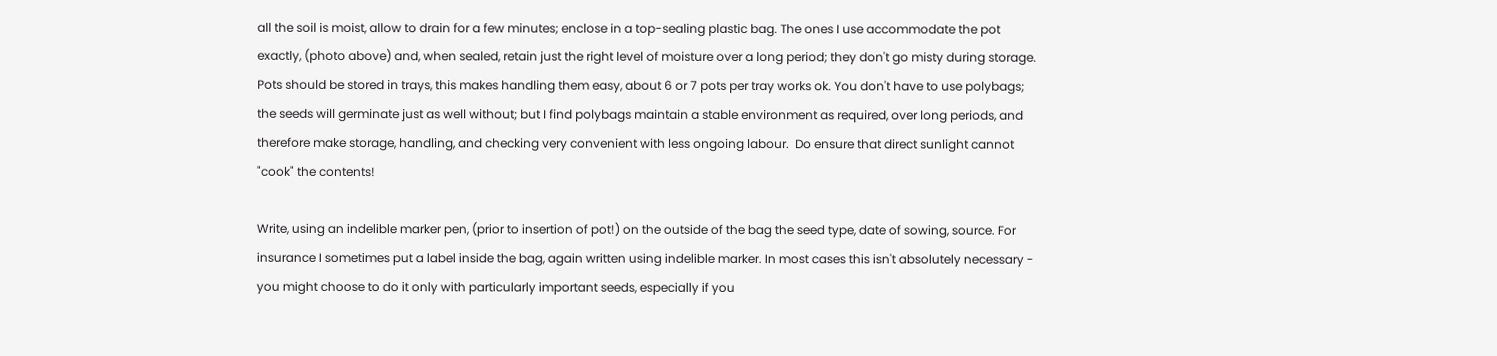all the soil is moist, allow to drain for a few minutes; enclose in a top-sealing plastic bag. The ones I use accommodate the pot exactly, (photo above) and, when sealed, retain just the right level of moisture over a long period; they don't go misty during storage. Pots should be stored in trays, this makes handling them easy, about 6 or 7 pots per tray works ok. You don't have to use polybags; the seeds will germinate just as well without; but I find polybags maintain a stable environment as required, over long periods, and therefore make storage, handling, and checking very convenient with less ongoing labour.  Do ensure that direct sunlight cannot "cook" the contents!

Write, using an indelible marker pen, (prior to insertion of pot!) on the outside of the bag the seed type, date of sowing, source. For insurance I sometimes put a label inside the bag, again written using indelible marker. In most cases this isn't absolutely necessary - you might choose to do it only with particularly important seeds, especially if you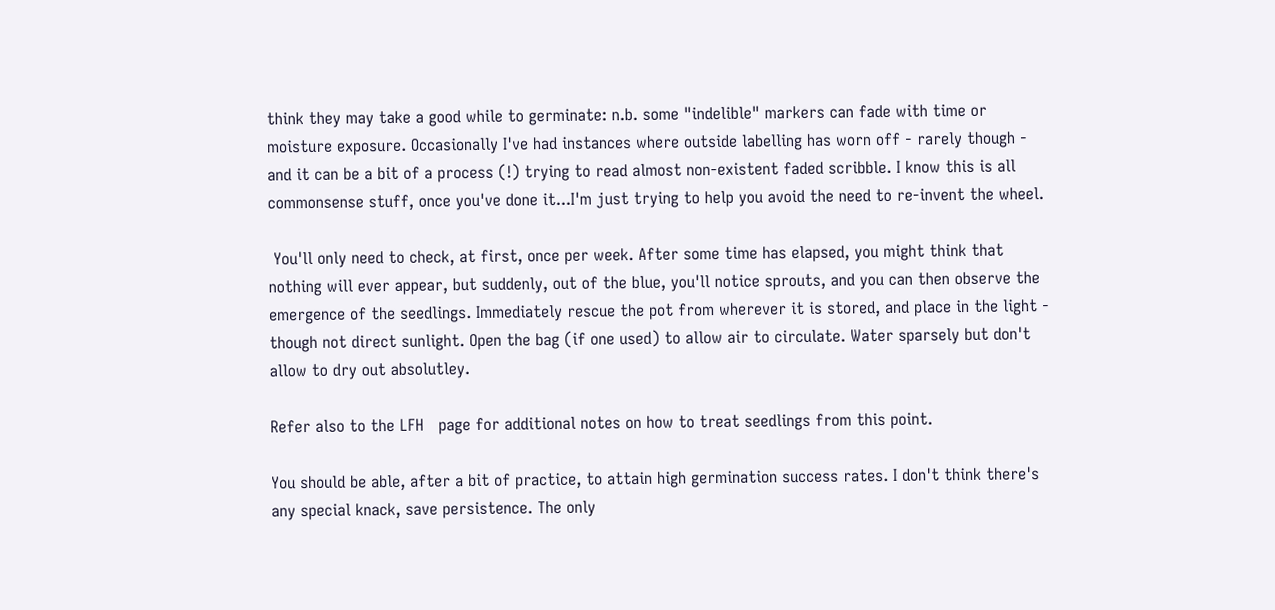think they may take a good while to germinate: n.b. some "indelible" markers can fade with time or moisture exposure. Occasionally I've had instances where outside labelling has worn off - rarely though - and it can be a bit of a process (!) trying to read almost non-existent faded scribble. I know this is all commonsense stuff, once you've done it...I'm just trying to help you avoid the need to re-invent the wheel.

 You'll only need to check, at first, once per week. After some time has elapsed, you might think that nothing will ever appear, but suddenly, out of the blue, you'll notice sprouts, and you can then observe the emergence of the seedlings. Immediately rescue the pot from wherever it is stored, and place in the light - though not direct sunlight. Open the bag (if one used) to allow air to circulate. Water sparsely but don't allow to dry out absolutley.

Refer also to the LFH   page for additional notes on how to treat seedlings from this point.

You should be able, after a bit of practice, to attain high germination success rates. I don't think there's any special knack, save persistence. The only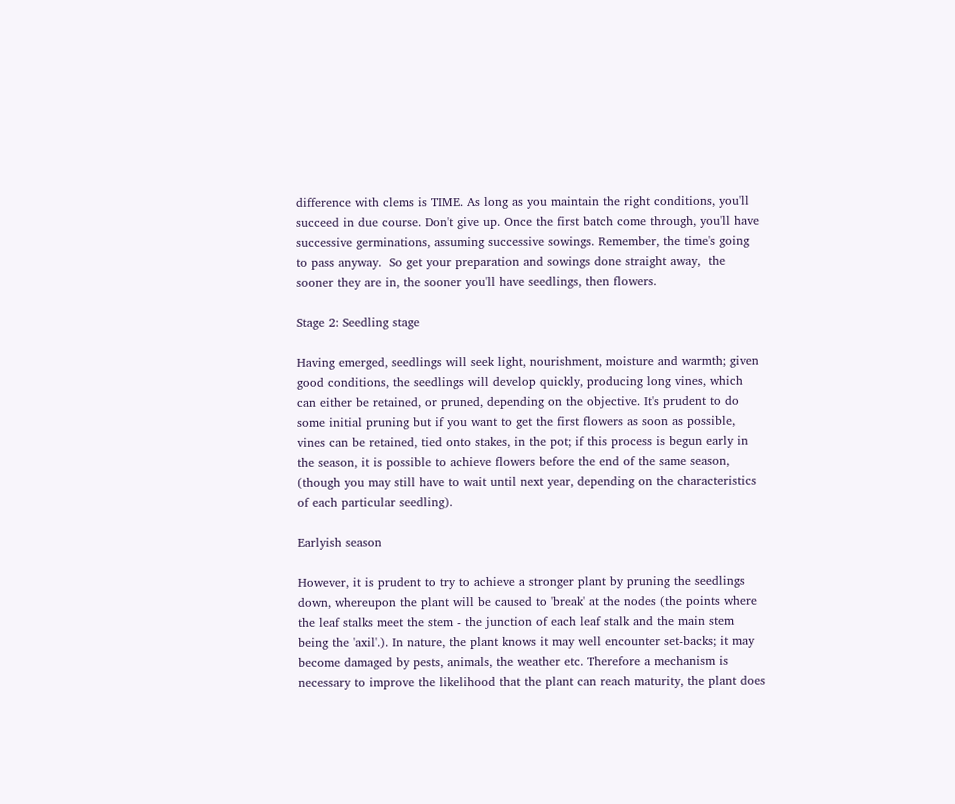difference with clems is TIME. As long as you maintain the right conditions, you'll succeed in due course. Don't give up. Once the first batch come through, you'll have successive germinations, assuming successive sowings. Remember, the time's going to pass anyway.  So get your preparation and sowings done straight away,  the sooner they are in, the sooner you'll have seedlings, then flowers.

Stage 2: Seedling stage

Having emerged, seedlings will seek light, nourishment, moisture and warmth; given good conditions, the seedlings will develop quickly, producing long vines, which can either be retained, or pruned, depending on the objective. It's prudent to do some initial pruning but if you want to get the first flowers as soon as possible, vines can be retained, tied onto stakes, in the pot; if this process is begun early in the season, it is possible to achieve flowers before the end of the same season, (though you may still have to wait until next year, depending on the characteristics of each particular seedling).

Earlyish season

However, it is prudent to try to achieve a stronger plant by pruning the seedlings down, whereupon the plant will be caused to 'break' at the nodes (the points where the leaf stalks meet the stem - the junction of each leaf stalk and the main stem being the 'axil'.). In nature, the plant knows it may well encounter set-backs; it may become damaged by pests, animals, the weather etc. Therefore a mechanism is necessary to improve the likelihood that the plant can reach maturity, the plant does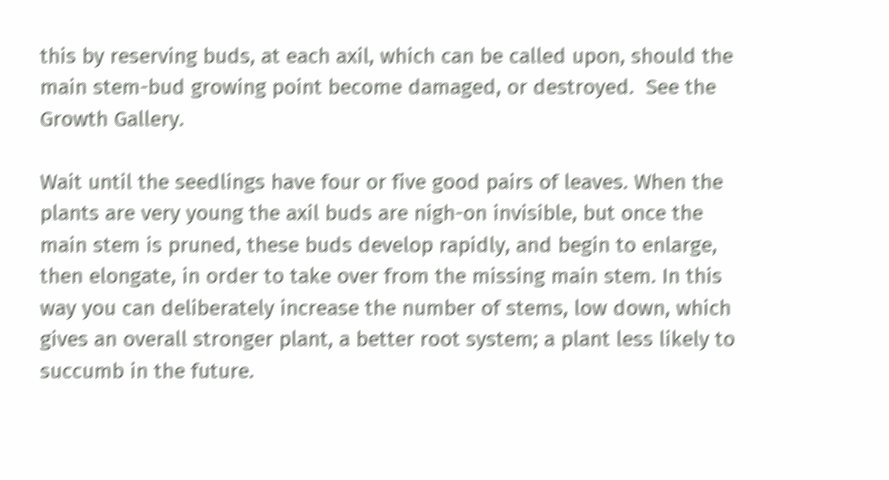this by reserving buds, at each axil, which can be called upon, should the main stem-bud growing point become damaged, or destroyed.  See the Growth Gallery.

Wait until the seedlings have four or five good pairs of leaves. When the plants are very young the axil buds are nigh-on invisible, but once the main stem is pruned, these buds develop rapidly, and begin to enlarge, then elongate, in order to take over from the missing main stem. In this way you can deliberately increase the number of stems, low down, which gives an overall stronger plant, a better root system; a plant less likely to succumb in the future.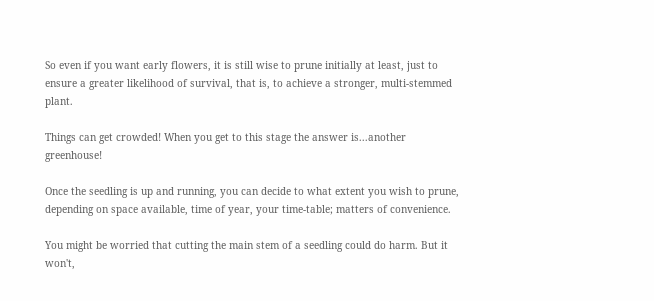So even if you want early flowers, it is still wise to prune initially at least, just to ensure a greater likelihood of survival, that is, to achieve a stronger, multi-stemmed plant.

Things can get crowded! When you get to this stage the answer is...another greenhouse!

Once the seedling is up and running, you can decide to what extent you wish to prune, depending on space available, time of year, your time-table; matters of convenience.

You might be worried that cutting the main stem of a seedling could do harm. But it won't,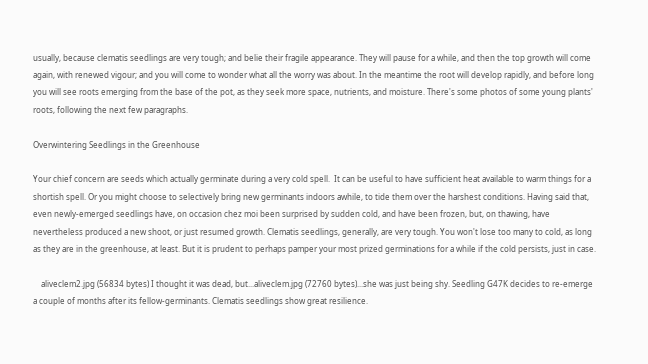usually, because clematis seedlings are very tough; and belie their fragile appearance. They will pause for a while, and then the top growth will come again, with renewed vigour; and you will come to wonder what all the worry was about. In the meantime the root will develop rapidly, and before long you will see roots emerging from the base of the pot, as they seek more space, nutrients, and moisture. There's some photos of some young plants' roots, following the next few paragraphs.

Overwintering Seedlings in the Greenhouse

Your chief concern are seeds which actually germinate during a very cold spell.  It can be useful to have sufficient heat available to warm things for a shortish spell. Or you might choose to selectively bring new germinants indoors awhile, to tide them over the harshest conditions. Having said that, even newly-emerged seedlings have, on occasion chez moi been surprised by sudden cold, and have been frozen, but, on thawing, have nevertheless produced a new shoot, or just resumed growth. Clematis seedlings, generally, are very tough. You won't lose too many to cold, as long as they are in the greenhouse, at least. But it is prudent to perhaps pamper your most prized germinations for a while if the cold persists, just in case.

    aliveclem2.jpg (56834 bytes) I thought it was dead, but...aliveclem.jpg (72760 bytes)...she was just being shy. Seedling G47K decides to re-emerge a couple of months after its fellow-germinants. Clematis seedlings show great resilience.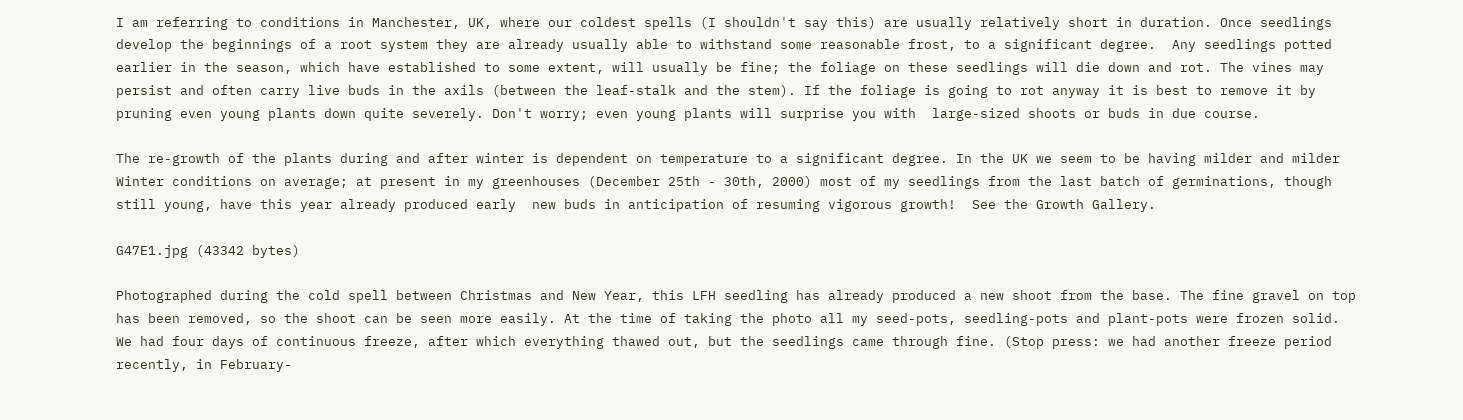I am referring to conditions in Manchester, UK, where our coldest spells (I shouldn't say this) are usually relatively short in duration. Once seedlings develop the beginnings of a root system they are already usually able to withstand some reasonable frost, to a significant degree.  Any seedlings potted earlier in the season, which have established to some extent, will usually be fine; the foliage on these seedlings will die down and rot. The vines may persist and often carry live buds in the axils (between the leaf-stalk and the stem). If the foliage is going to rot anyway it is best to remove it by pruning even young plants down quite severely. Don't worry; even young plants will surprise you with  large-sized shoots or buds in due course.

The re-growth of the plants during and after winter is dependent on temperature to a significant degree. In the UK we seem to be having milder and milder Winter conditions on average; at present in my greenhouses (December 25th - 30th, 2000) most of my seedlings from the last batch of germinations, though still young, have this year already produced early  new buds in anticipation of resuming vigorous growth!  See the Growth Gallery.

G47E1.jpg (43342 bytes)

Photographed during the cold spell between Christmas and New Year, this LFH seedling has already produced a new shoot from the base. The fine gravel on top has been removed, so the shoot can be seen more easily. At the time of taking the photo all my seed-pots, seedling-pots and plant-pots were frozen solid. We had four days of continuous freeze, after which everything thawed out, but the seedlings came through fine. (Stop press: we had another freeze period recently, in February-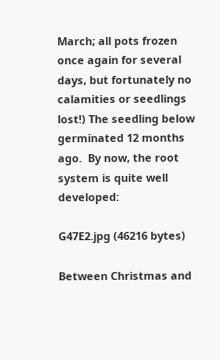March; all pots frozen once again for several days, but fortunately no calamities or seedlings lost!) The seedling below germinated 12 months ago.  By now, the root system is quite well developed:

G47E2.jpg (46216 bytes)

Between Christmas and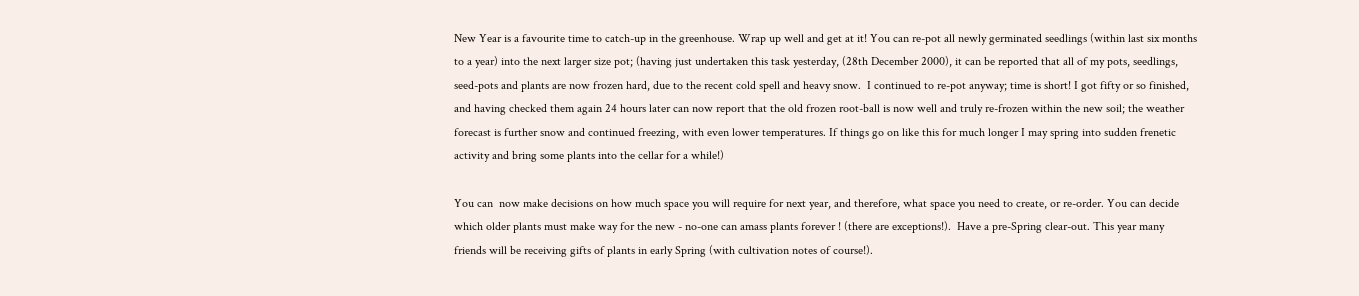New Year is a favourite time to catch-up in the greenhouse. Wrap up well and get at it! You can re-pot all newly germinated seedlings (within last six months to a year) into the next larger size pot; (having just undertaken this task yesterday, (28th December 2000), it can be reported that all of my pots, seedlings, seed-pots and plants are now frozen hard, due to the recent cold spell and heavy snow.  I continued to re-pot anyway; time is short! I got fifty or so finished, and having checked them again 24 hours later can now report that the old frozen root-ball is now well and truly re-frozen within the new soil; the weather forecast is further snow and continued freezing, with even lower temperatures. If things go on like this for much longer I may spring into sudden frenetic activity and bring some plants into the cellar for a while!)

You can  now make decisions on how much space you will require for next year, and therefore, what space you need to create, or re-order. You can decide which older plants must make way for the new - no-one can amass plants forever ! (there are exceptions!).  Have a pre-Spring clear-out. This year many friends will be receiving gifts of plants in early Spring (with cultivation notes of course!).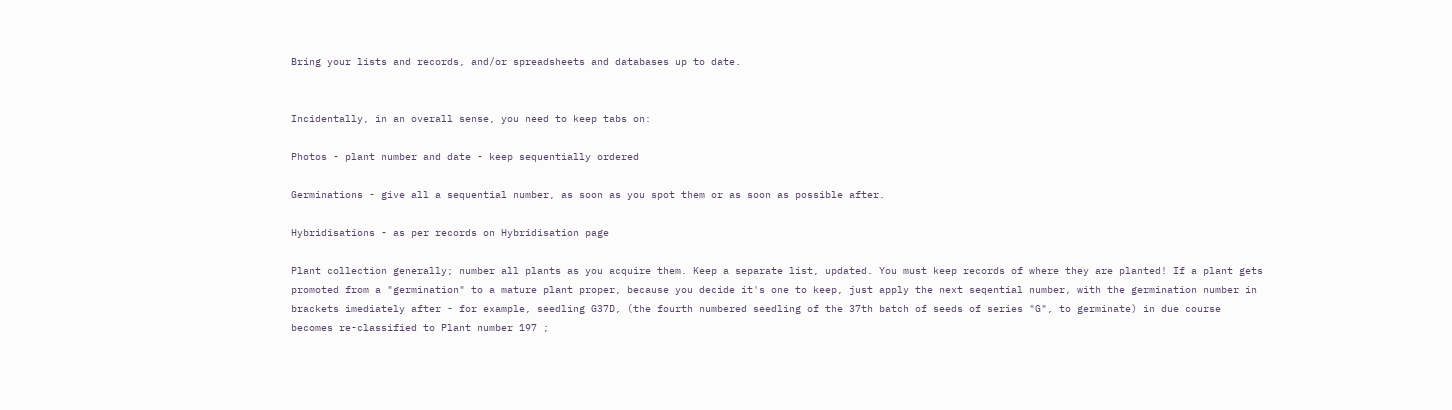Bring your lists and records, and/or spreadsheets and databases up to date.


Incidentally, in an overall sense, you need to keep tabs on:

Photos - plant number and date - keep sequentially ordered

Germinations - give all a sequential number, as soon as you spot them or as soon as possible after.

Hybridisations - as per records on Hybridisation page

Plant collection generally; number all plants as you acquire them. Keep a separate list, updated. You must keep records of where they are planted! If a plant gets promoted from a "germination" to a mature plant proper, because you decide it's one to keep, just apply the next seqential number, with the germination number in brackets imediately after - for example, seedling G37D, (the fourth numbered seedling of the 37th batch of seeds of series "G", to germinate) in due course becomes re-classified to Plant number 197 ;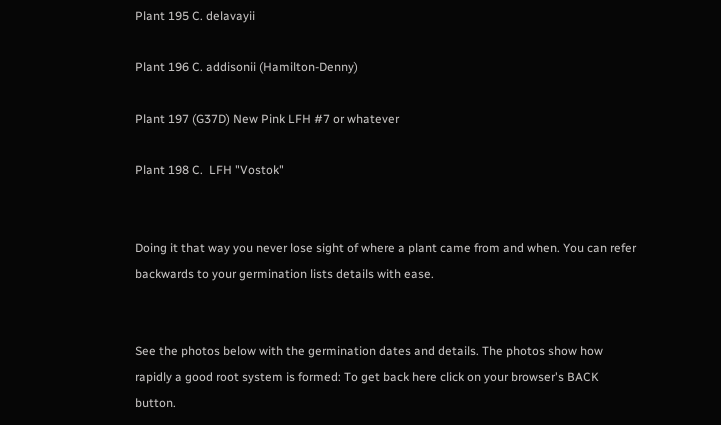Plant 195 C. delavayii

Plant 196 C. addisonii (Hamilton-Denny)

Plant 197 (G37D) New Pink LFH #7 or whatever

Plant 198 C.  LFH "Vostok"


Doing it that way you never lose sight of where a plant came from and when. You can refer backwards to your germination lists details with ease.


See the photos below with the germination dates and details. The photos show how rapidly a good root system is formed: To get back here click on your browser's BACK button.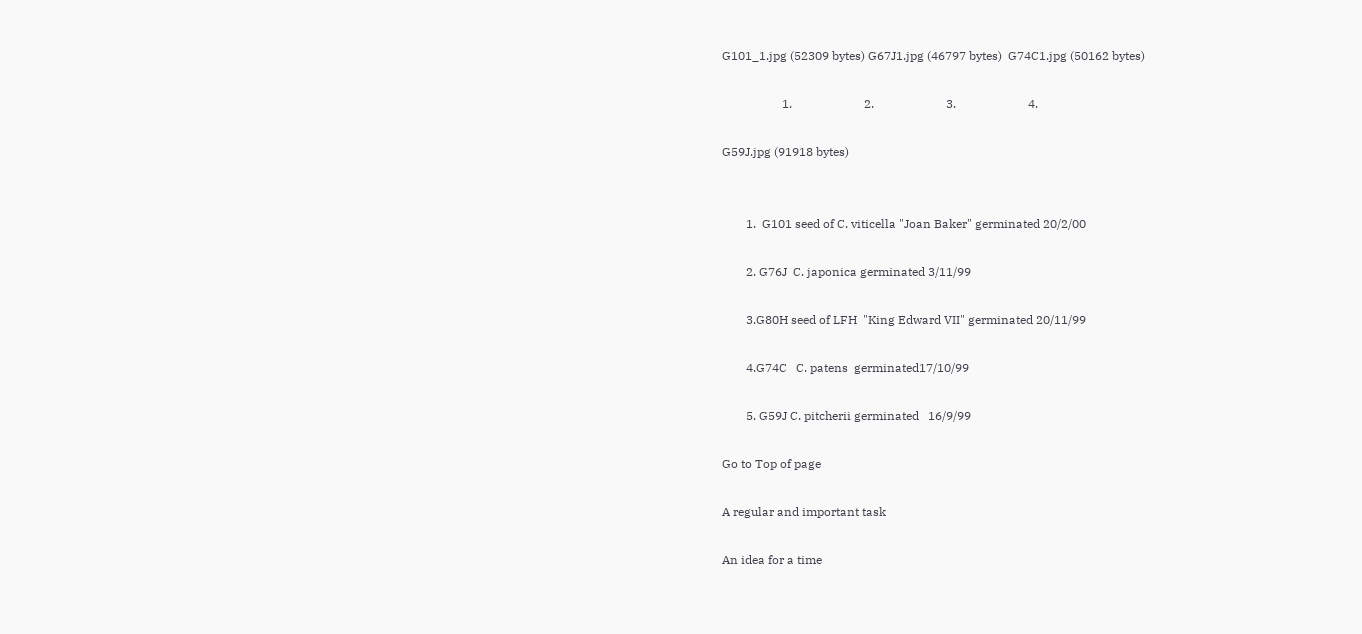G101_1.jpg (52309 bytes) G67J1.jpg (46797 bytes)  G74C1.jpg (50162 bytes)

                    1.                        2.                        3.                        4.

G59J.jpg (91918 bytes)


        1.  G101 seed of C. viticella "Joan Baker" germinated 20/2/00

        2. G76J  C. japonica germinated 3/11/99

        3.G80H seed of LFH  "King Edward VII" germinated 20/11/99

        4.G74C   C. patens  germinated17/10/99

        5. G59J C. pitcherii germinated   16/9/99

Go to Top of page

A regular and important task

An idea for a time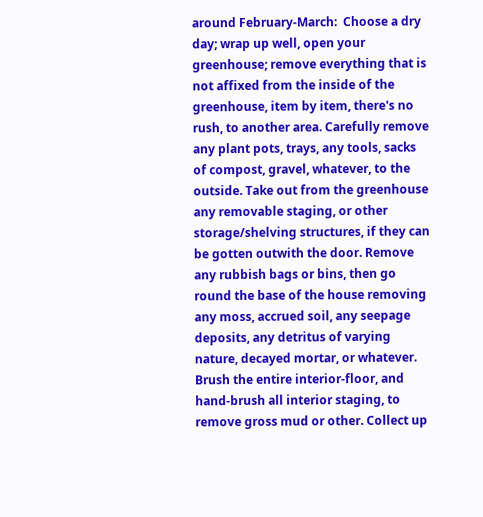around February-March:  Choose a dry day; wrap up well, open your greenhouse; remove everything that is not affixed from the inside of the greenhouse, item by item, there's no rush, to another area. Carefully remove any plant pots, trays, any tools, sacks of compost, gravel, whatever, to the outside. Take out from the greenhouse any removable staging, or other storage/shelving structures, if they can be gotten outwith the door. Remove any rubbish bags or bins, then go round the base of the house removing any moss, accrued soil, any seepage deposits, any detritus of varying nature, decayed mortar, or whatever. Brush the entire interior-floor, and hand-brush all interior staging, to remove gross mud or other. Collect up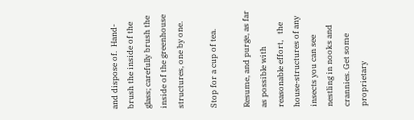and dispose of.  Hand-brush the inside of the glass; carefully brush the inside of the greenhouse structures, one by one.

Stop for a cup of tea.

Resume, and purge, as far as possible with reasonable effort,   the house-structures of any insects you can see nestling in nooks and crannies. Get some proprietary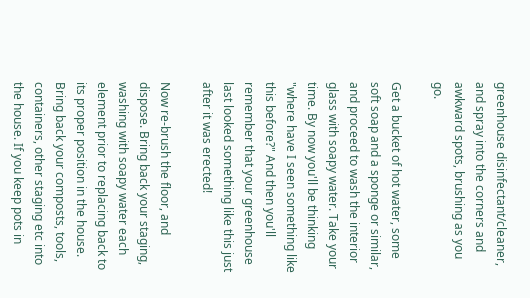greenhouse disinfectant/cleaner, and spray into the corners and awkward spots, brushing as you go.

Get a bucket of hot water, some soft soap and a sponge or similar, and proceed to wash the interior glass with soapy water. Take your time. By now you'll be thinking "where have I seen something like this before?" And then you'll remember that your greenhouse last looked something like this just after it was erected!

Now re-brush the floor, and dispose. Bring back your staging, washing with soapy water each element prior to replacing back to its proper position in the house. Bring back your composts, tools, containers, other staging etc into the house. If you keep pots in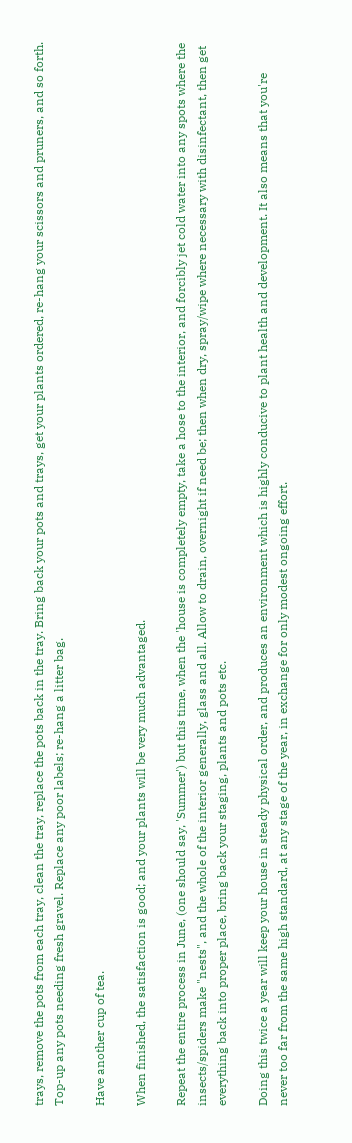trays, remove the pots from each tray, clean the tray, replace the pots back in the tray. Bring back your pots and trays, get your plants ordered, re-hang your scissors and pruners, and so forth. Top-up any pots needing fresh gravel. Replace any poor labels; re-hang a litter bag.

Have another cup of tea.

When finished, the satisfaction is good; and your plants will be very much advantaged.

Repeat the entire process in June, (one should say, 'Summer') but this time, when the 'house is completely empty, take a hose to the interior, and forcibly jet cold water into any spots where the insects/spiders make "nests", and the whole of the interior generally, glass and all. Allow to drain, overnight if need be; then when dry, spray/wipe where necessary with disinfectant, then get everything back into proper place, bring back your staging, plants and pots etc.

Doing this twice a year will keep your house in steady physical order, and produces an environment which is highly conducive to plant health and development. It also means that you're never too far from the same high standard, at any stage of the year, in exchange for only modest ongoing effort.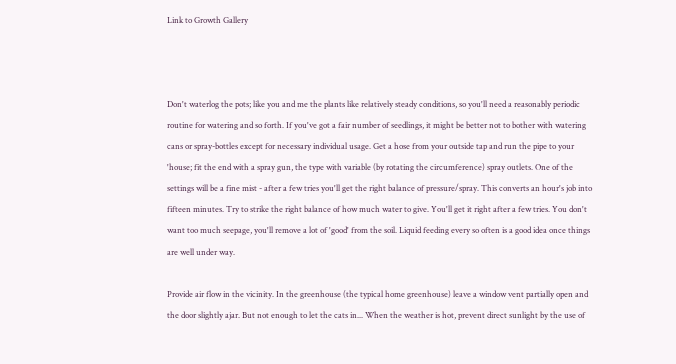Link to Growth Gallery



Don't waterlog the pots; like you and me the plants like relatively steady conditions, so you'll need a reasonably periodic routine for watering and so forth. If you've got a fair number of seedlings, it might be better not to bother with watering cans or spray-bottles except for necessary individual usage. Get a hose from your outside tap and run the pipe to your 'house; fit the end with a spray gun, the type with variable (by rotating the circumference) spray outlets. One of the settings will be a fine mist - after a few tries you'll get the right balance of pressure/spray. This converts an hour's job into fifteen minutes. Try to strike the right balance of how much water to give. You'll get it right after a few tries. You don't want too much seepage, you'll remove a lot of 'good' from the soil. Liquid feeding every so often is a good idea once things are well under way.

Provide air flow in the vicinity. In the greenhouse (the typical home greenhouse) leave a window vent partially open and the door slightly ajar. But not enough to let the cats in... When the weather is hot, prevent direct sunlight by the use of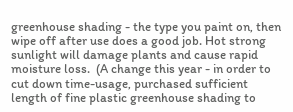greenhouse shading - the type you paint on, then wipe off after use does a good job. Hot strong sunlight will damage plants and cause rapid moisture loss.  (A change this year - in order to cut down time-usage, purchased sufficient length of fine plastic greenhouse shading to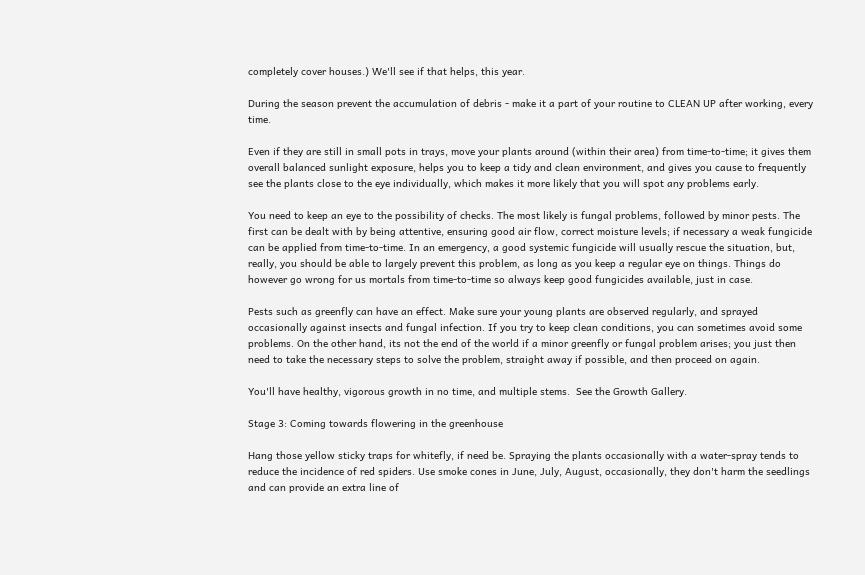completely cover houses.) We'll see if that helps, this year.

During the season prevent the accumulation of debris - make it a part of your routine to CLEAN UP after working, every time.

Even if they are still in small pots in trays, move your plants around (within their area) from time-to-time; it gives them overall balanced sunlight exposure, helps you to keep a tidy and clean environment, and gives you cause to frequently see the plants close to the eye individually, which makes it more likely that you will spot any problems early.

You need to keep an eye to the possibility of checks. The most likely is fungal problems, followed by minor pests. The first can be dealt with by being attentive, ensuring good air flow, correct moisture levels; if necessary a weak fungicide can be applied from time-to-time. In an emergency, a good systemic fungicide will usually rescue the situation, but, really, you should be able to largely prevent this problem, as long as you keep a regular eye on things. Things do however go wrong for us mortals from time-to-time so always keep good fungicides available, just in case.

Pests such as greenfly can have an effect. Make sure your young plants are observed regularly, and sprayed occasionally against insects and fungal infection. If you try to keep clean conditions, you can sometimes avoid some problems. On the other hand, its not the end of the world if a minor greenfly or fungal problem arises; you just then need to take the necessary steps to solve the problem, straight away if possible, and then proceed on again.

You'll have healthy, vigorous growth in no time, and multiple stems.  See the Growth Gallery.

Stage 3: Coming towards flowering in the greenhouse

Hang those yellow sticky traps for whitefly, if need be. Spraying the plants occasionally with a water-spray tends to reduce the incidence of red spiders. Use smoke cones in June, July, August, occasionally, they don't harm the seedlings and can provide an extra line of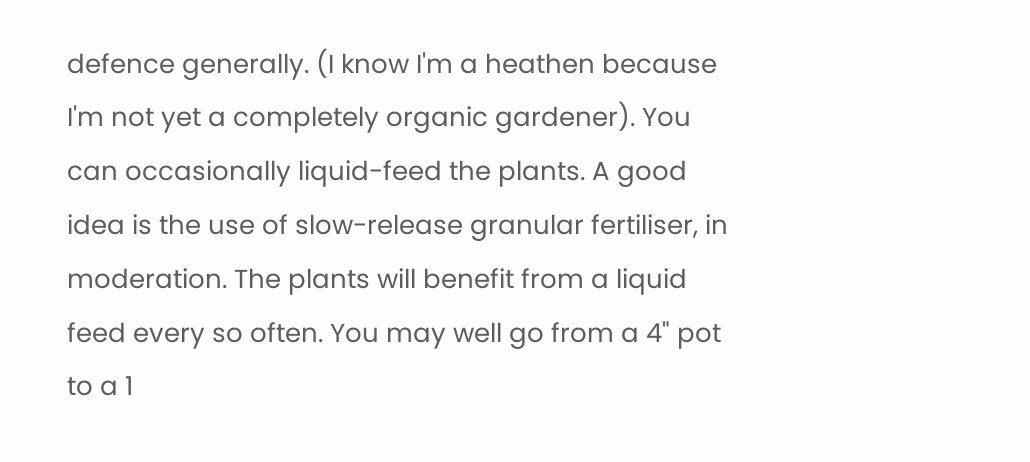defence generally. (I know I'm a heathen because I'm not yet a completely organic gardener). You can occasionally liquid-feed the plants. A good idea is the use of slow-release granular fertiliser, in moderation. The plants will benefit from a liquid feed every so often. You may well go from a 4" pot to a 1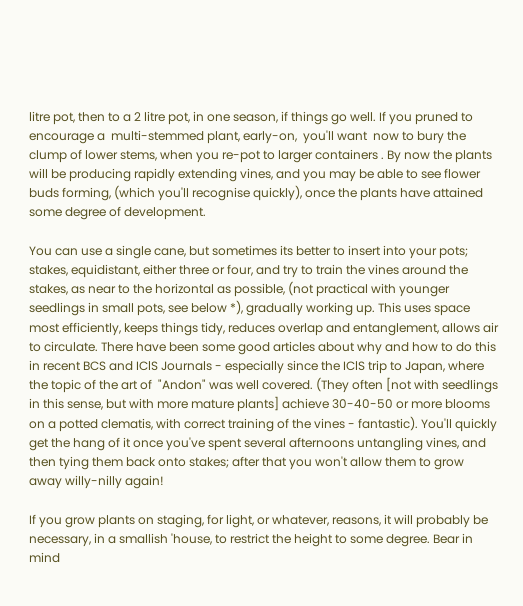litre pot, then to a 2 litre pot, in one season, if things go well. If you pruned to encourage a  multi-stemmed plant, early-on,  you'll want  now to bury the clump of lower stems, when you re-pot to larger containers . By now the plants will be producing rapidly extending vines, and you may be able to see flower buds forming, (which you'll recognise quickly), once the plants have attained some degree of development.

You can use a single cane, but sometimes its better to insert into your pots; stakes, equidistant, either three or four, and try to train the vines around the stakes, as near to the horizontal as possible, (not practical with younger seedlings in small pots, see below *), gradually working up. This uses space most efficiently, keeps things tidy, reduces overlap and entanglement, allows air to circulate. There have been some good articles about why and how to do this in recent BCS and IClS Journals - especially since the IClS trip to Japan, where the topic of the art of  "Andon" was well covered. (They often [not with seedlings in this sense, but with more mature plants] achieve 30-40-50 or more blooms on a potted clematis, with correct training of the vines - fantastic). You'll quickly get the hang of it once you've spent several afternoons untangling vines, and then tying them back onto stakes; after that you won't allow them to grow away willy-nilly again!

If you grow plants on staging, for light, or whatever, reasons, it will probably be necessary, in a smallish 'house, to restrict the height to some degree. Bear in mind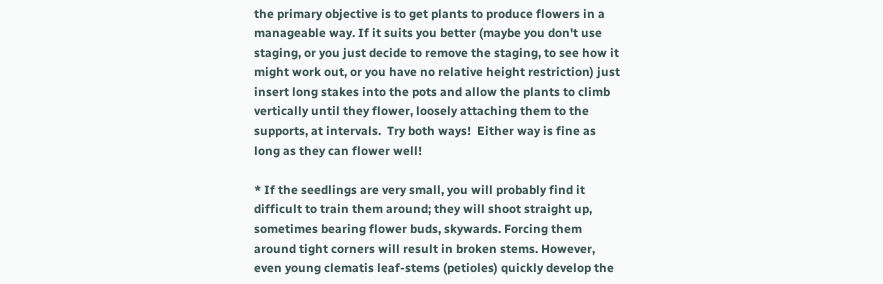the primary objective is to get plants to produce flowers in a manageable way. If it suits you better (maybe you don't use staging, or you just decide to remove the staging, to see how it might work out, or you have no relative height restriction) just insert long stakes into the pots and allow the plants to climb vertically until they flower, loosely attaching them to the supports, at intervals.  Try both ways!  Either way is fine as long as they can flower well!

* If the seedlings are very small, you will probably find it difficult to train them around; they will shoot straight up, sometimes bearing flower buds, skywards. Forcing them around tight corners will result in broken stems. However, even young clematis leaf-stems (petioles) quickly develop the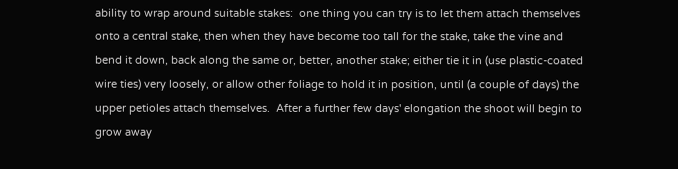ability to wrap around suitable stakes:  one thing you can try is to let them attach themselves onto a central stake, then when they have become too tall for the stake, take the vine and bend it down, back along the same or, better, another stake; either tie it in (use plastic-coated wire ties) very loosely, or allow other foliage to hold it in position, until (a couple of days) the upper petioles attach themselves.  After a further few days' elongation the shoot will begin to grow away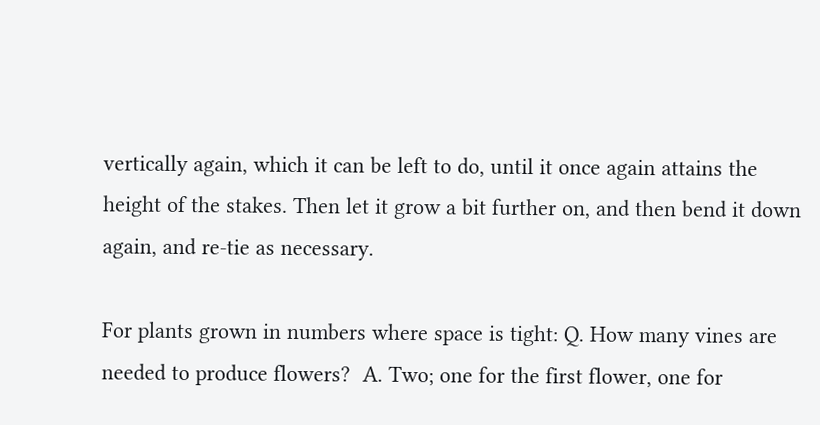vertically again, which it can be left to do, until it once again attains the height of the stakes. Then let it grow a bit further on, and then bend it down again, and re-tie as necessary.

For plants grown in numbers where space is tight: Q. How many vines are needed to produce flowers?  A. Two; one for the first flower, one for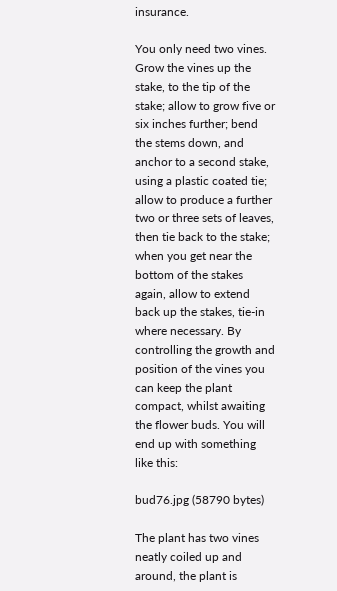insurance.

You only need two vines. Grow the vines up the stake, to the tip of the stake; allow to grow five or six inches further; bend the stems down, and anchor to a second stake, using a plastic coated tie; allow to produce a further two or three sets of leaves, then tie back to the stake; when you get near the bottom of the stakes again, allow to extend back up the stakes, tie-in where necessary. By controlling the growth and position of the vines you can keep the plant compact, whilst awaiting the flower buds. You will end up with something like this:

bud76.jpg (58790 bytes)

The plant has two vines neatly coiled up and around, the plant is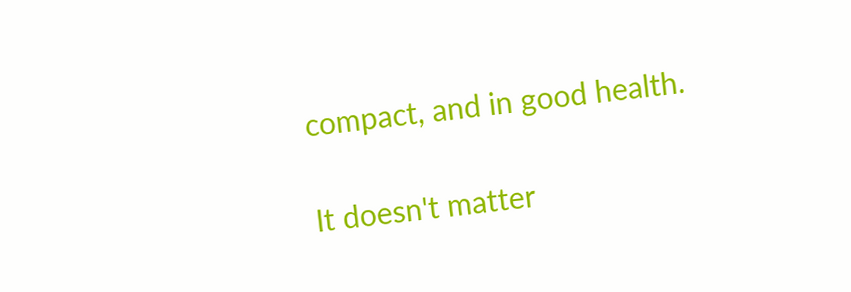compact, and in good health.

It doesn't matter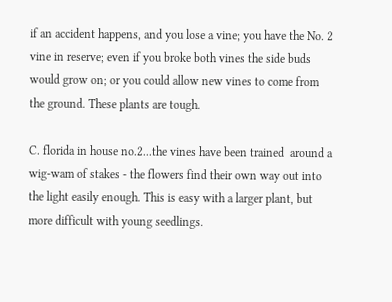if an accident happens, and you lose a vine; you have the No. 2 vine in reserve; even if you broke both vines the side buds would grow on; or you could allow new vines to come from the ground. These plants are tough.

C. florida in house no.2...the vines have been trained  around a wig-wam of stakes - the flowers find their own way out into the light easily enough. This is easy with a larger plant, but more difficult with young seedlings.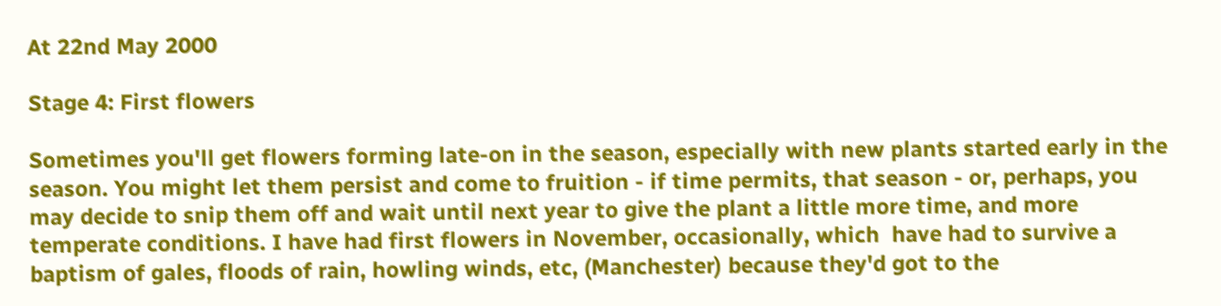At 22nd May 2000

Stage 4: First flowers

Sometimes you'll get flowers forming late-on in the season, especially with new plants started early in the season. You might let them persist and come to fruition - if time permits, that season - or, perhaps, you may decide to snip them off and wait until next year to give the plant a little more time, and more temperate conditions. I have had first flowers in November, occasionally, which  have had to survive a baptism of gales, floods of rain, howling winds, etc, (Manchester) because they'd got to the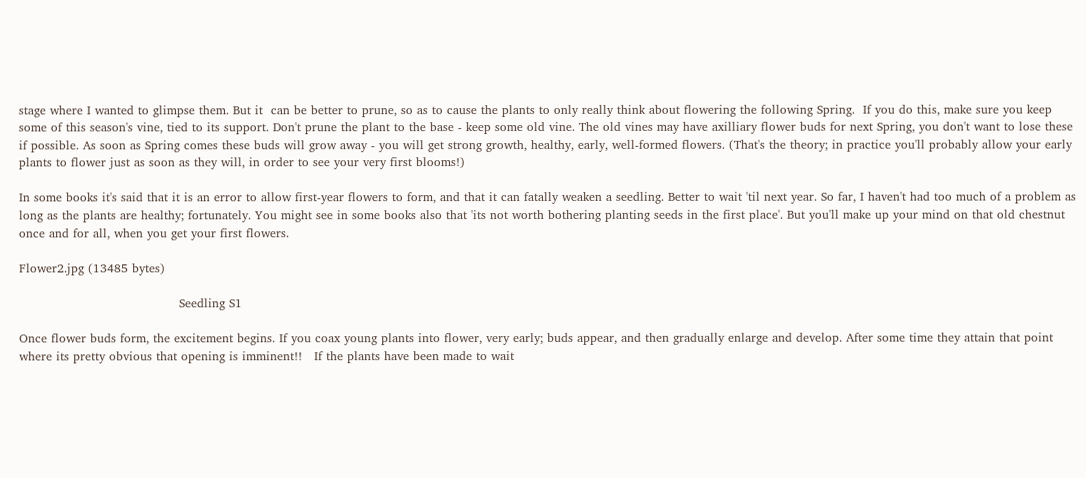stage where I wanted to glimpse them. But it  can be better to prune, so as to cause the plants to only really think about flowering the following Spring.  If you do this, make sure you keep some of this season's vine, tied to its support. Don't prune the plant to the base - keep some old vine. The old vines may have axilliary flower buds for next Spring, you don't want to lose these if possible. As soon as Spring comes these buds will grow away - you will get strong growth, healthy, early, well-formed flowers. (That's the theory; in practice you'll probably allow your early plants to flower just as soon as they will, in order to see your very first blooms!)

In some books it's said that it is an error to allow first-year flowers to form, and that it can fatally weaken a seedling. Better to wait 'til next year. So far, I haven't had too much of a problem as long as the plants are healthy; fortunately. You might see in some books also that 'its not worth bothering planting seeds in the first place'. But you'll make up your mind on that old chestnut once and for all, when you get your first flowers.

Flower2.jpg (13485 bytes)

                                        Seedling S1

Once flower buds form, the excitement begins. If you coax young plants into flower, very early; buds appear, and then gradually enlarge and develop. After some time they attain that point where its pretty obvious that opening is imminent!!   If the plants have been made to wait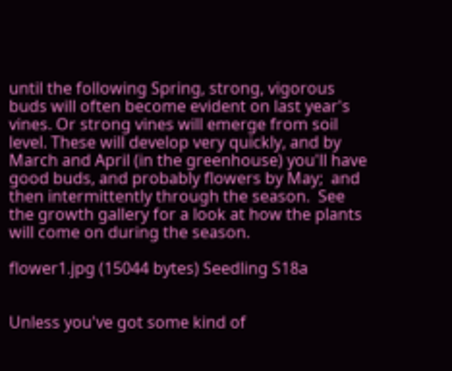until the following Spring, strong, vigorous buds will often become evident on last year's vines. Or strong vines will emerge from soil level. These will develop very quickly, and by March and April (in the greenhouse) you'll have good buds, and probably flowers by May;  and then intermittently through the season.  See the growth gallery for a look at how the plants will come on during the season.

flower1.jpg (15044 bytes) Seedling S18a


Unless you've got some kind of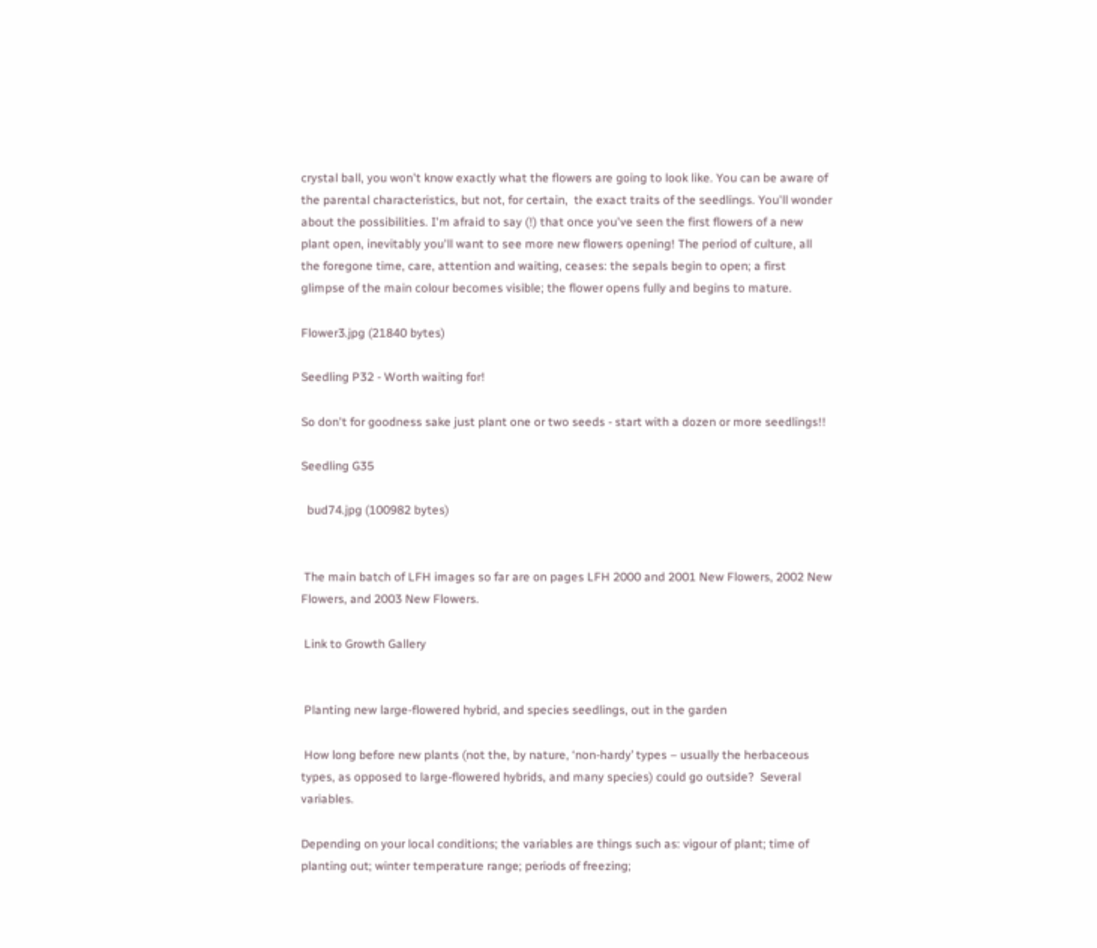crystal ball, you won't know exactly what the flowers are going to look like. You can be aware of the parental characteristics, but not, for certain,  the exact traits of the seedlings. You'll wonder about the possibilities. I'm afraid to say (!) that once you've seen the first flowers of a new plant open, inevitably you'll want to see more new flowers opening! The period of culture, all the foregone time, care, attention and waiting, ceases: the sepals begin to open; a first glimpse of the main colour becomes visible; the flower opens fully and begins to mature.

Flower3.jpg (21840 bytes)

Seedling P32 - Worth waiting for!

So don't for goodness sake just plant one or two seeds - start with a dozen or more seedlings!!

Seedling G35

  bud74.jpg (100982 bytes)


 The main batch of LFH images so far are on pages LFH 2000 and 2001 New Flowers, 2002 New Flowers, and 2003 New Flowers.

 Link to Growth Gallery


 Planting new large-flowered hybrid, and species seedlings, out in the garden

 How long before new plants (not the, by nature, ‘non-hardy’ types – usually the herbaceous types, as opposed to large-flowered hybrids, and many species) could go outside?  Several variables.

Depending on your local conditions; the variables are things such as: vigour of plant; time of planting out; winter temperature range; periods of freezing;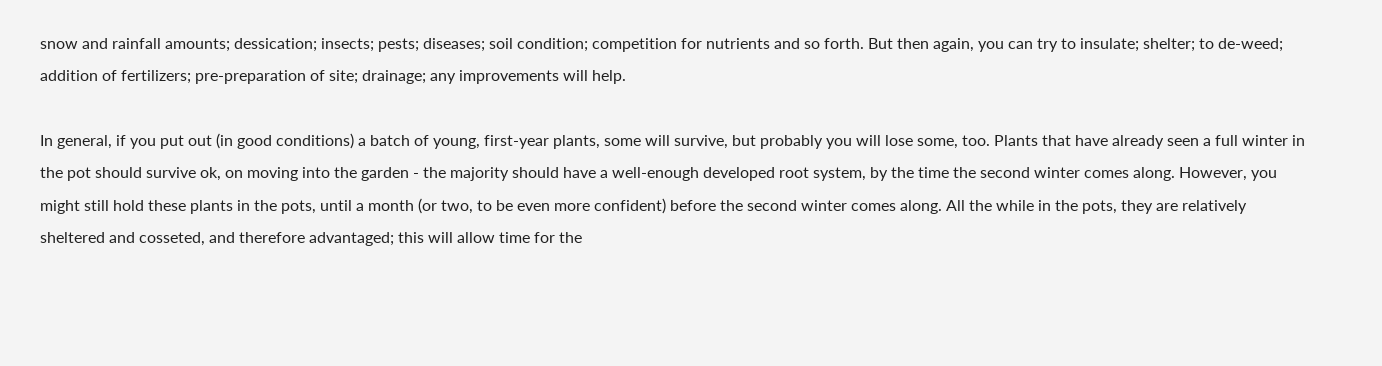snow and rainfall amounts; dessication; insects; pests; diseases; soil condition; competition for nutrients and so forth. But then again, you can try to insulate; shelter; to de-weed; addition of fertilizers; pre-preparation of site; drainage; any improvements will help.

In general, if you put out (in good conditions) a batch of young, first-year plants, some will survive, but probably you will lose some, too. Plants that have already seen a full winter in the pot should survive ok, on moving into the garden - the majority should have a well-enough developed root system, by the time the second winter comes along. However, you might still hold these plants in the pots, until a month (or two, to be even more confident) before the second winter comes along. All the while in the pots, they are relatively sheltered and cosseted, and therefore advantaged; this will allow time for the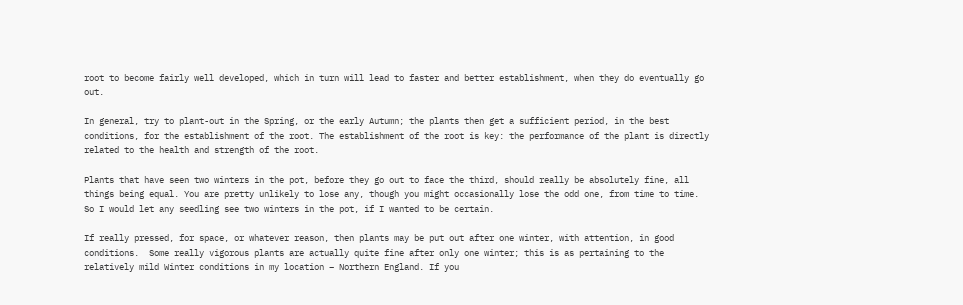root to become fairly well developed, which in turn will lead to faster and better establishment, when they do eventually go out.

In general, try to plant-out in the Spring, or the early Autumn; the plants then get a sufficient period, in the best conditions, for the establishment of the root. The establishment of the root is key: the performance of the plant is directly related to the health and strength of the root.

Plants that have seen two winters in the pot, before they go out to face the third, should really be absolutely fine, all things being equal. You are pretty unlikely to lose any, though you might occasionally lose the odd one, from time to time. So I would let any seedling see two winters in the pot, if I wanted to be certain.

If really pressed, for space, or whatever reason, then plants may be put out after one winter, with attention, in good conditions.  Some really vigorous plants are actually quite fine after only one winter; this is as pertaining to the relatively mild Winter conditions in my location – Northern England. If you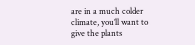are in a much colder climate, you’ll want to give the plants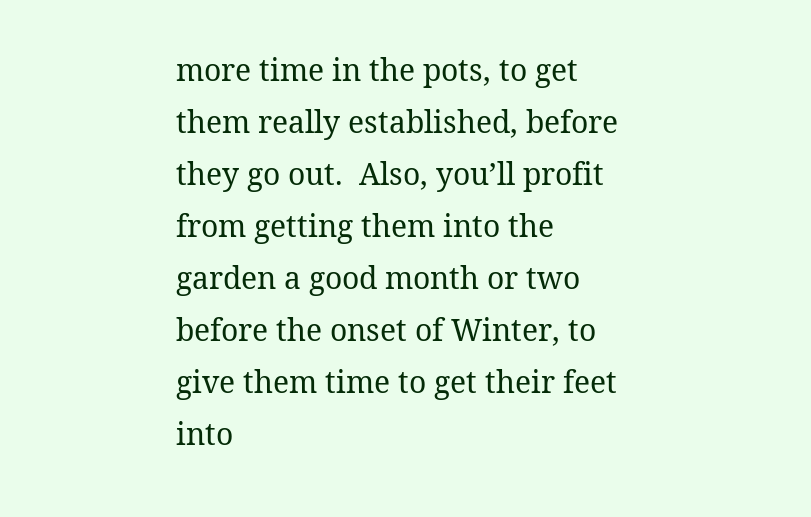more time in the pots, to get them really established, before they go out.  Also, you’ll profit from getting them into the garden a good month or two before the onset of Winter, to give them time to get their feet into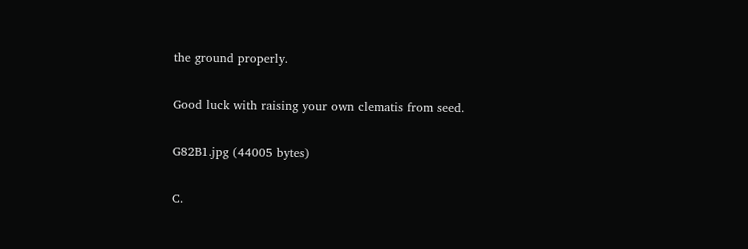the ground properly.

Good luck with raising your own clematis from seed.

G82B1.jpg (44005 bytes)

C.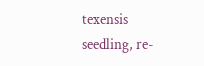texensis seedling, re-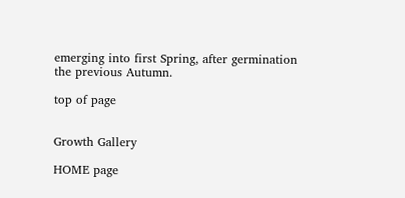emerging into first Spring, after germination the previous Autumn.

top of page


Growth Gallery

HOME page